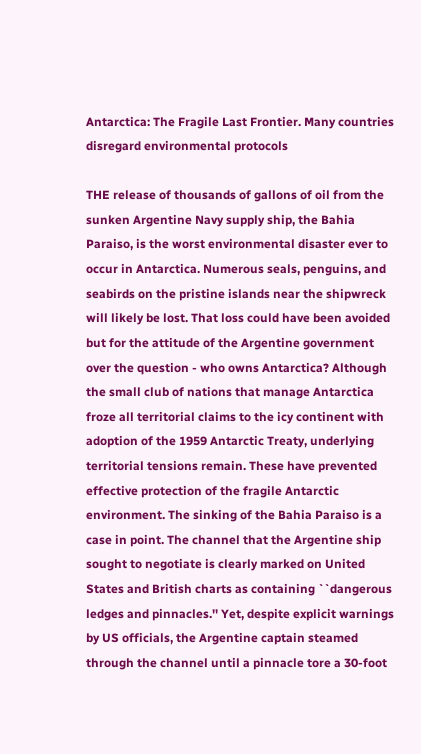Antarctica: The Fragile Last Frontier. Many countries disregard environmental protocols

THE release of thousands of gallons of oil from the sunken Argentine Navy supply ship, the Bahia Paraiso, is the worst environmental disaster ever to occur in Antarctica. Numerous seals, penguins, and seabirds on the pristine islands near the shipwreck will likely be lost. That loss could have been avoided but for the attitude of the Argentine government over the question - who owns Antarctica? Although the small club of nations that manage Antarctica froze all territorial claims to the icy continent with adoption of the 1959 Antarctic Treaty, underlying territorial tensions remain. These have prevented effective protection of the fragile Antarctic environment. The sinking of the Bahia Paraiso is a case in point. The channel that the Argentine ship sought to negotiate is clearly marked on United States and British charts as containing ``dangerous ledges and pinnacles.'' Yet, despite explicit warnings by US officials, the Argentine captain steamed through the channel until a pinnacle tore a 30-foot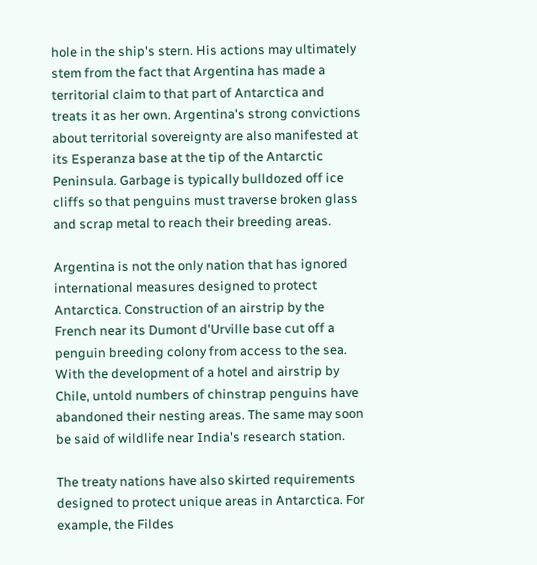hole in the ship's stern. His actions may ultimately stem from the fact that Argentina has made a territorial claim to that part of Antarctica and treats it as her own. Argentina's strong convictions about territorial sovereignty are also manifested at its Esperanza base at the tip of the Antarctic Peninsula. Garbage is typically bulldozed off ice cliffs so that penguins must traverse broken glass and scrap metal to reach their breeding areas.

Argentina is not the only nation that has ignored international measures designed to protect Antarctica. Construction of an airstrip by the French near its Dumont d'Urville base cut off a penguin breeding colony from access to the sea. With the development of a hotel and airstrip by Chile, untold numbers of chinstrap penguins have abandoned their nesting areas. The same may soon be said of wildlife near India's research station.

The treaty nations have also skirted requirements designed to protect unique areas in Antarctica. For example, the Fildes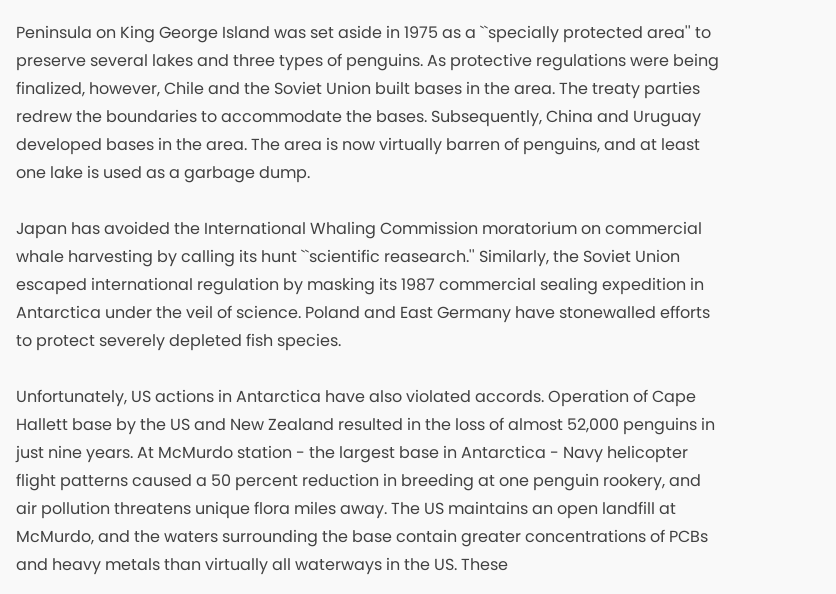Peninsula on King George Island was set aside in 1975 as a ``specially protected area'' to preserve several lakes and three types of penguins. As protective regulations were being finalized, however, Chile and the Soviet Union built bases in the area. The treaty parties redrew the boundaries to accommodate the bases. Subsequently, China and Uruguay developed bases in the area. The area is now virtually barren of penguins, and at least one lake is used as a garbage dump.

Japan has avoided the International Whaling Commission moratorium on commercial whale harvesting by calling its hunt ``scientific reasearch.'' Similarly, the Soviet Union escaped international regulation by masking its 1987 commercial sealing expedition in Antarctica under the veil of science. Poland and East Germany have stonewalled efforts to protect severely depleted fish species.

Unfortunately, US actions in Antarctica have also violated accords. Operation of Cape Hallett base by the US and New Zealand resulted in the loss of almost 52,000 penguins in just nine years. At McMurdo station - the largest base in Antarctica - Navy helicopter flight patterns caused a 50 percent reduction in breeding at one penguin rookery, and air pollution threatens unique flora miles away. The US maintains an open landfill at McMurdo, and the waters surrounding the base contain greater concentrations of PCBs and heavy metals than virtually all waterways in the US. These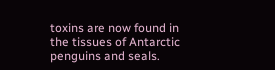toxins are now found in the tissues of Antarctic penguins and seals.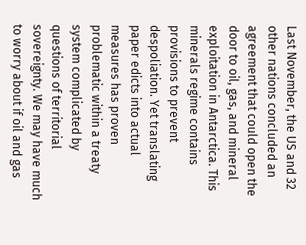Last November, the US and 32 other nations concluded an agreement that could open the door to oil, gas, and mineral exploitation in Antarctica. This minerals regime contains provisions to prevent despoliation. Yet translating paper edicts into actual measures has proven problematic within a treaty system complicated by questions of territorial sovereignty. We may have much to worry about if oil and gas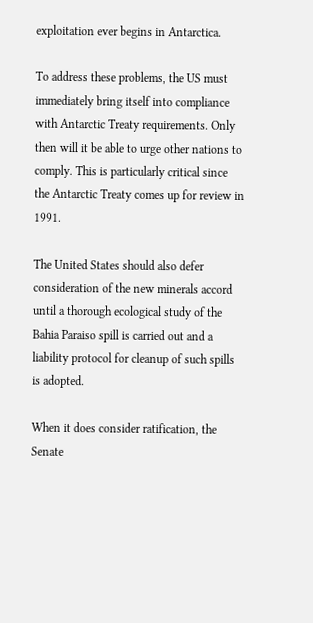exploitation ever begins in Antarctica.

To address these problems, the US must immediately bring itself into compliance with Antarctic Treaty requirements. Only then will it be able to urge other nations to comply. This is particularly critical since the Antarctic Treaty comes up for review in 1991.

The United States should also defer consideration of the new minerals accord until a thorough ecological study of the Bahia Paraiso spill is carried out and a liability protocol for cleanup of such spills is adopted.

When it does consider ratification, the Senate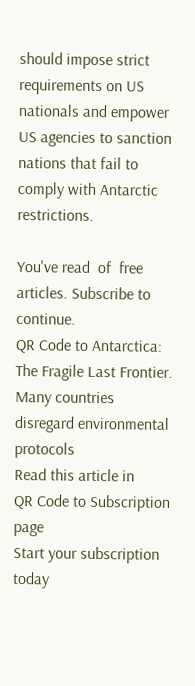should impose strict requirements on US nationals and empower US agencies to sanction nations that fail to comply with Antarctic restrictions.

You've read  of  free articles. Subscribe to continue.
QR Code to Antarctica: The Fragile Last Frontier. Many countries disregard environmental protocols
Read this article in
QR Code to Subscription page
Start your subscription today